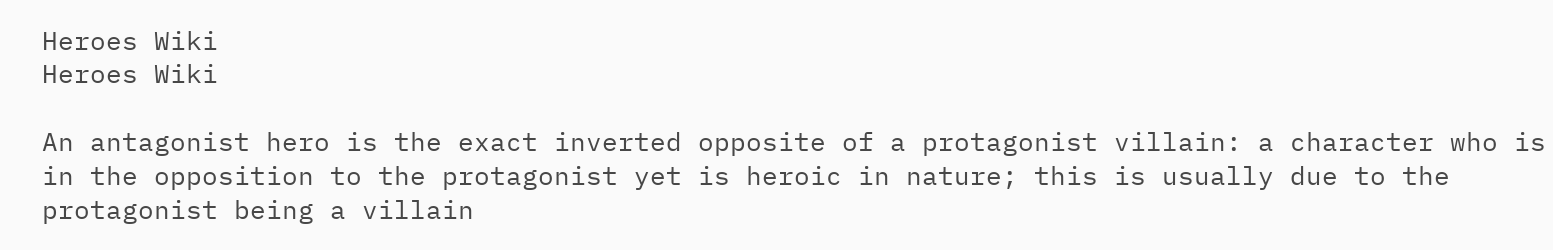Heroes Wiki
Heroes Wiki

An antagonist hero is the exact inverted opposite of a protagonist villain: a character who is in the opposition to the protagonist yet is heroic in nature; this is usually due to the protagonist being a villain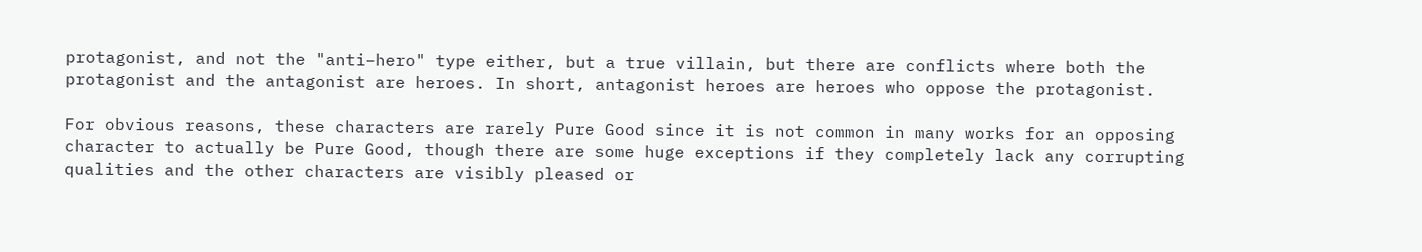protagonist, and not the "anti–hero" type either, but a true villain, but there are conflicts where both the protagonist and the antagonist are heroes. In short, antagonist heroes are heroes who oppose the protagonist.

For obvious reasons, these characters are rarely Pure Good since it is not common in many works for an opposing character to actually be Pure Good, though there are some huge exceptions if they completely lack any corrupting qualities and the other characters are visibly pleased or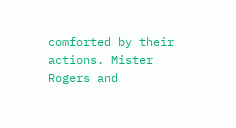comforted by their actions. Mister Rogers and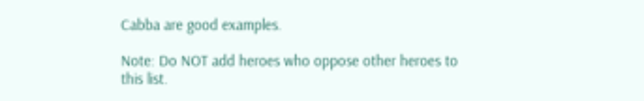Cabba are good examples.

Note: Do NOT add heroes who oppose other heroes to this list.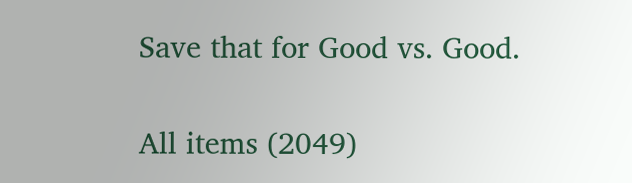Save that for Good vs. Good.

All items (2049)